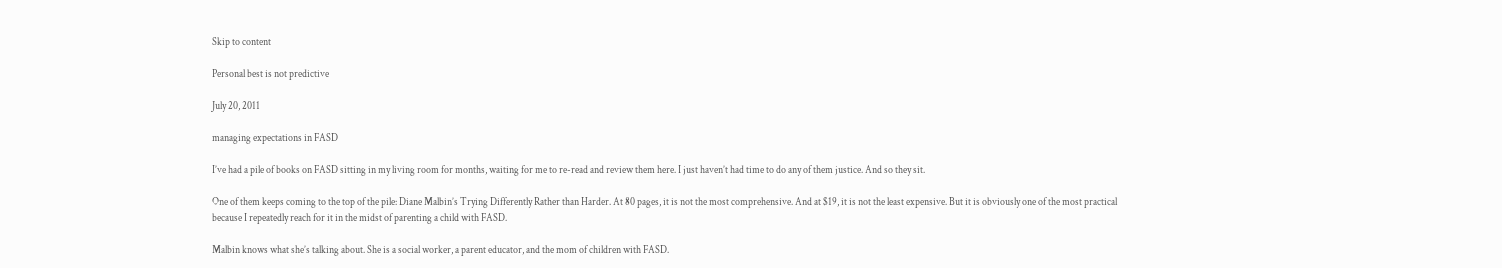Skip to content

Personal best is not predictive

July 20, 2011

managing expectations in FASD

I’ve had a pile of books on FASD sitting in my living room for months, waiting for me to re-read and review them here. I just haven’t had time to do any of them justice. And so they sit.

One of them keeps coming to the top of the pile: Diane Malbin’s Trying Differently Rather than Harder. At 80 pages, it is not the most comprehensive. And at $19, it is not the least expensive. But it is obviously one of the most practical because I repeatedly reach for it in the midst of parenting a child with FASD.

Malbin knows what she’s talking about. She is a social worker, a parent educator, and the mom of children with FASD.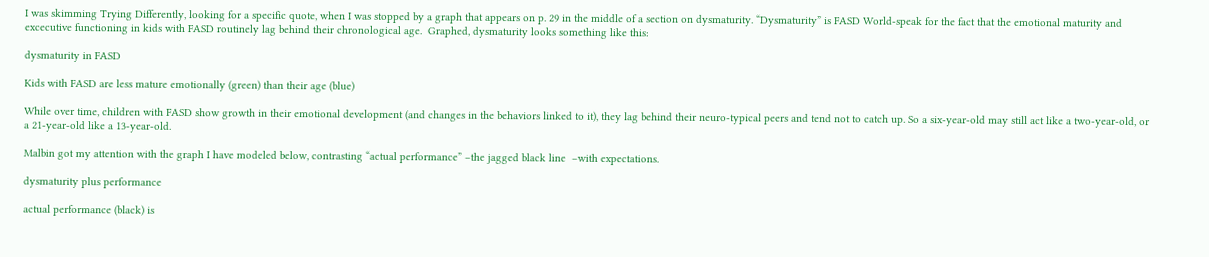I was skimming Trying Differently, looking for a specific quote, when I was stopped by a graph that appears on p. 29 in the middle of a section on dysmaturity. “Dysmaturity” is FASD World-speak for the fact that the emotional maturity and excecutive functioning in kids with FASD routinely lag behind their chronological age.  Graphed, dysmaturity looks something like this:

dysmaturity in FASD

Kids with FASD are less mature emotionally (green) than their age (blue)

While over time, children with FASD show growth in their emotional development (and changes in the behaviors linked to it), they lag behind their neuro-typical peers and tend not to catch up. So a six-year-old may still act like a two-year-old, or a 21-year-old like a 13-year-old.

Malbin got my attention with the graph I have modeled below, contrasting “actual performance” –the jagged black line  –with expectations.

dysmaturity plus performance

actual performance (black) is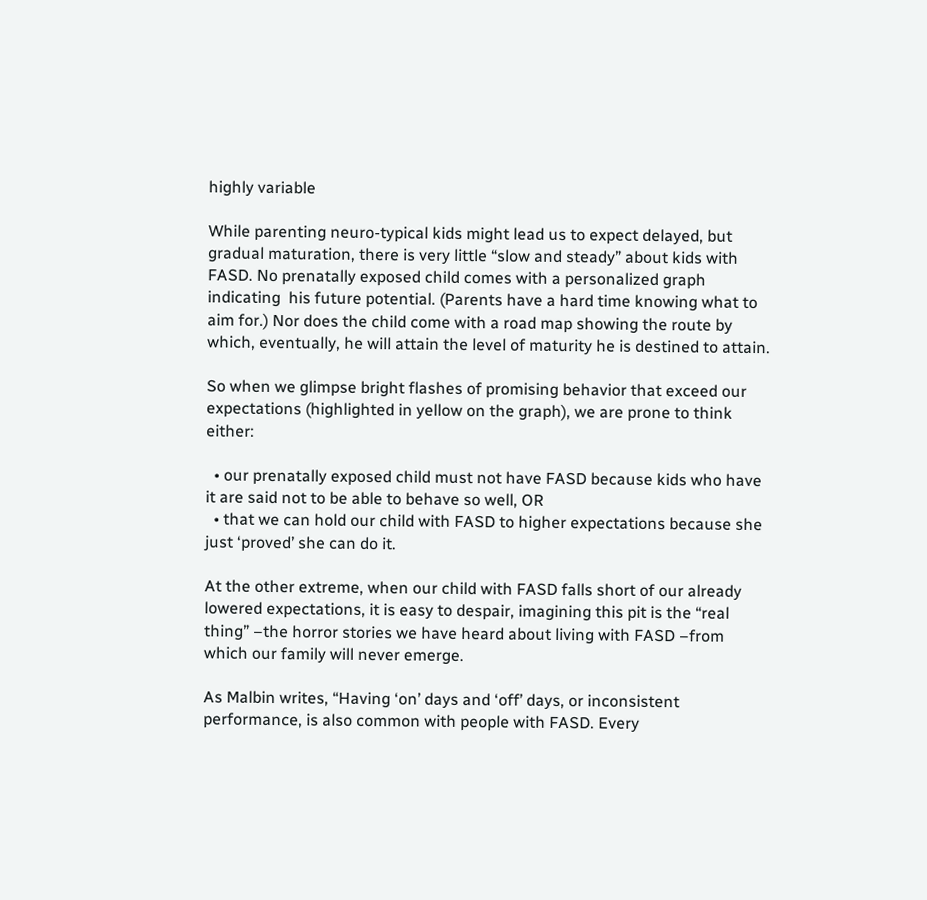highly variable

While parenting neuro-typical kids might lead us to expect delayed, but gradual maturation, there is very little “slow and steady” about kids with FASD. No prenatally exposed child comes with a personalized graph indicating  his future potential. (Parents have a hard time knowing what to aim for.) Nor does the child come with a road map showing the route by which, eventually, he will attain the level of maturity he is destined to attain.

So when we glimpse bright flashes of promising behavior that exceed our expectations (highlighted in yellow on the graph), we are prone to think either:

  • our prenatally exposed child must not have FASD because kids who have it are said not to be able to behave so well, OR
  • that we can hold our child with FASD to higher expectations because she just ‘proved’ she can do it.

At the other extreme, when our child with FASD falls short of our already lowered expectations, it is easy to despair, imagining this pit is the “real thing” –the horror stories we have heard about living with FASD –from which our family will never emerge.

As Malbin writes, “Having ‘on’ days and ‘off’ days, or inconsistent performance, is also common with people with FASD. Every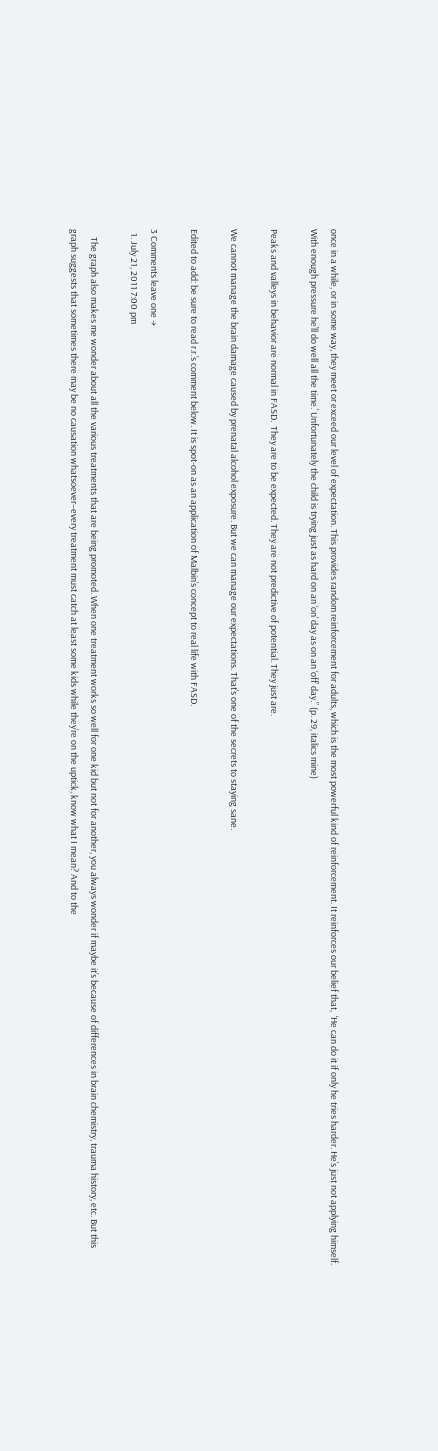once in a while, or in some way, they meet or exceed our level of expectation. This provides random reinforcement for adults, which is the most powerful kind of reinforcement. It reinforces our belief that,  ‘He can do it if only he tries harder. He’s just not applying himself. With enough pressure he’ll do well all the time.’ Unfortunately the child is trying just as hard on an ‘on’ day as on an ‘off’ day.” (p. 29, italics mine)

Peaks and valleys in behavior are normal in FASD.  They are to be expected. They are not predictive of potential. They just are.

We cannot manage the brain damage caused by prenatal alcohol exposure. But we can manage our expectations. That’s one of the secrets to staying sane.

Edited to add: be sure to read r.r.’s comment below. It is spot-on as an application of Malbin’s concept to real life with FASD.

3 Comments leave one →
  1. July 21, 2011 7:00 pm

    The graph also makes me wonder about all the various treatments that are being promoted. When one treatment works so well for one kid but not for another, you always wonder if maybe it’s because of differences in brain chemistry, trauma history, etc. But this graph suggests that sometimes there may be no causation whatsoever–every treatment must catch at least some kids while they’re on the uptick, know what I mean? And to the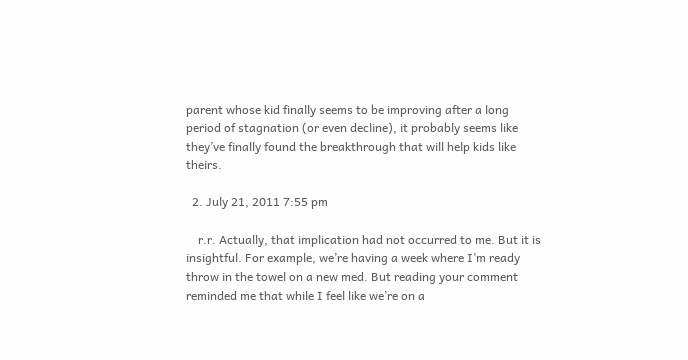parent whose kid finally seems to be improving after a long period of stagnation (or even decline), it probably seems like they’ve finally found the breakthrough that will help kids like theirs.

  2. July 21, 2011 7:55 pm

    r.r. Actually, that implication had not occurred to me. But it is insightful. For example, we’re having a week where I’m ready throw in the towel on a new med. But reading your comment reminded me that while I feel like we’re on a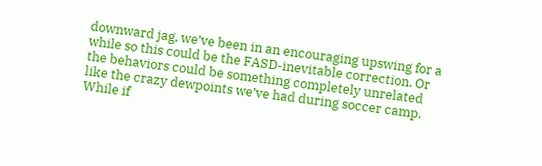downward jag, we’ve been in an encouraging upswing for a while so this could be the FASD-inevitable correction. Or the behaviors could be something completely unrelated like the crazy dewpoints we’ve had during soccer camp. While if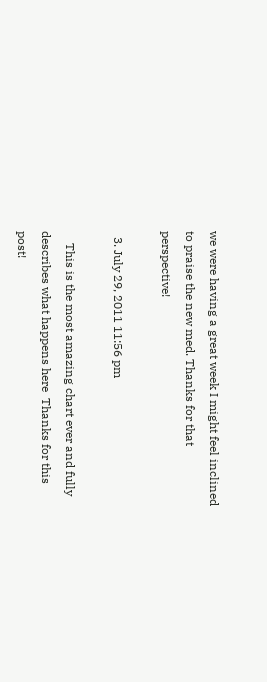we were having a great week I might feel inclined to praise the new med. Thanks for that perspective!

  3. July 29, 2011 11:56 pm

    This is the most amazing chart ever and fully describes what happens here  Thanks for this post!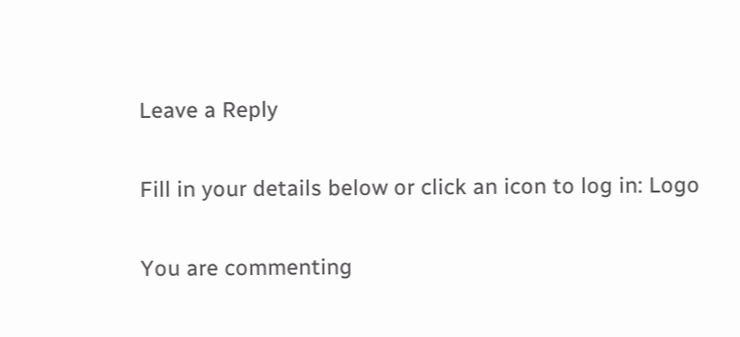Leave a Reply

Fill in your details below or click an icon to log in: Logo

You are commenting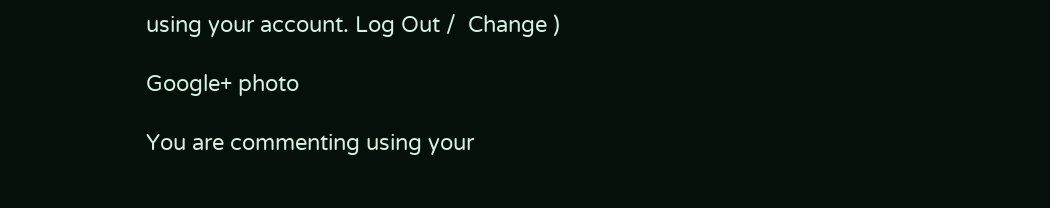using your account. Log Out /  Change )

Google+ photo

You are commenting using your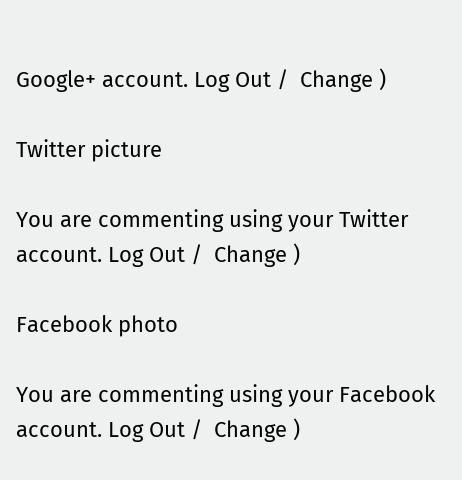Google+ account. Log Out /  Change )

Twitter picture

You are commenting using your Twitter account. Log Out /  Change )

Facebook photo

You are commenting using your Facebook account. Log Out /  Change )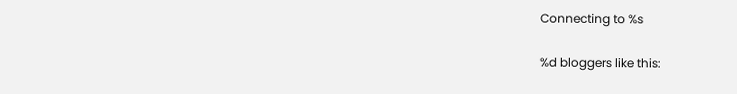Connecting to %s

%d bloggers like this: